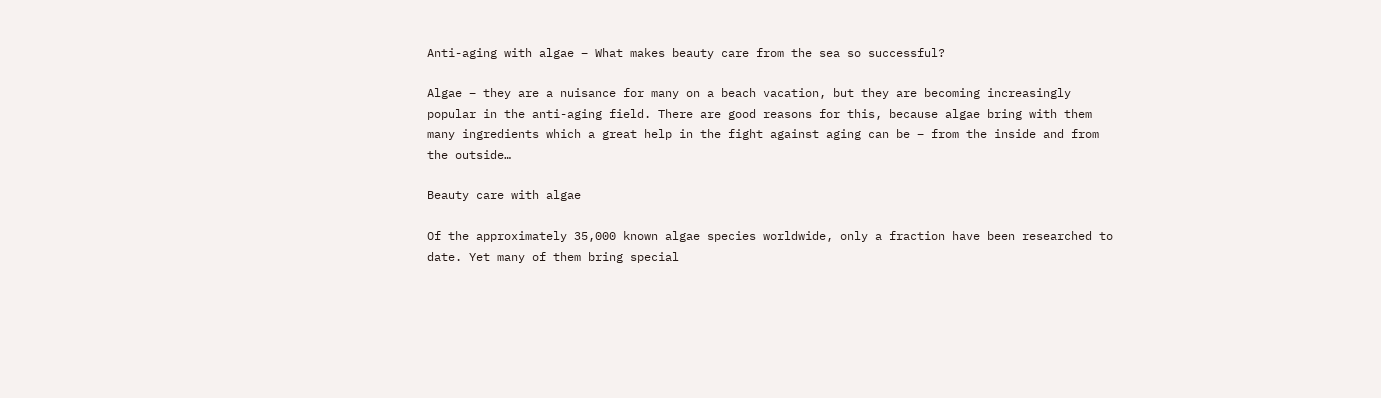Anti-aging with algae – What makes beauty care from the sea so successful?

Algae – they are a nuisance for many on a beach vacation, but they are becoming increasingly popular in the anti-aging field. There are good reasons for this, because algae bring with them many ingredients which a great help in the fight against aging can be – from the inside and from the outside…

Beauty care with algae

Of the approximately 35,000 known algae species worldwide, only a fraction have been researched to date. Yet many of them bring special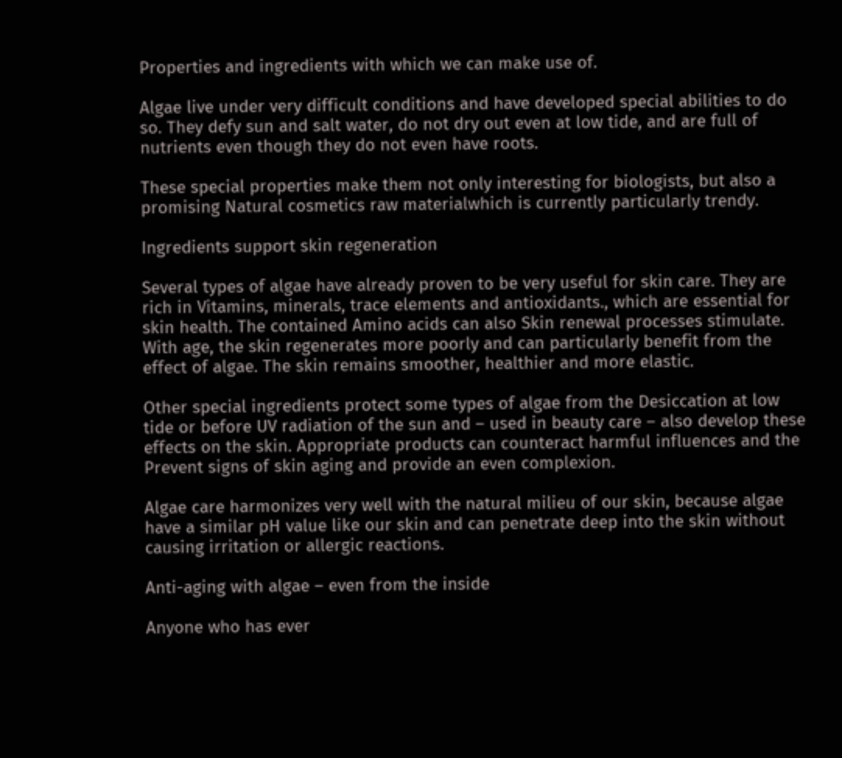Properties and ingredients with which we can make use of.

Algae live under very difficult conditions and have developed special abilities to do so. They defy sun and salt water, do not dry out even at low tide, and are full of nutrients even though they do not even have roots.

These special properties make them not only interesting for biologists, but also a promising Natural cosmetics raw materialwhich is currently particularly trendy.

Ingredients support skin regeneration

Several types of algae have already proven to be very useful for skin care. They are rich in Vitamins, minerals, trace elements and antioxidants., which are essential for skin health. The contained Amino acids can also Skin renewal processes stimulate. With age, the skin regenerates more poorly and can particularly benefit from the effect of algae. The skin remains smoother, healthier and more elastic.

Other special ingredients protect some types of algae from the Desiccation at low tide or before UV radiation of the sun and – used in beauty care – also develop these effects on the skin. Appropriate products can counteract harmful influences and the Prevent signs of skin aging and provide an even complexion.

Algae care harmonizes very well with the natural milieu of our skin, because algae have a similar pH value like our skin and can penetrate deep into the skin without causing irritation or allergic reactions.

Anti-aging with algae – even from the inside

Anyone who has ever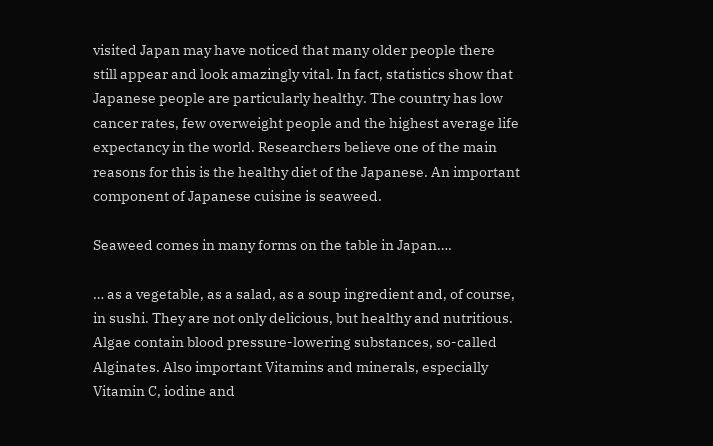visited Japan may have noticed that many older people there still appear and look amazingly vital. In fact, statistics show that Japanese people are particularly healthy. The country has low cancer rates, few overweight people and the highest average life expectancy in the world. Researchers believe one of the main reasons for this is the healthy diet of the Japanese. An important component of Japanese cuisine is seaweed.

Seaweed comes in many forms on the table in Japan….

… as a vegetable, as a salad, as a soup ingredient and, of course, in sushi. They are not only delicious, but healthy and nutritious. Algae contain blood pressure-lowering substances, so-called Alginates. Also important Vitamins and minerals, especially Vitamin C, iodine and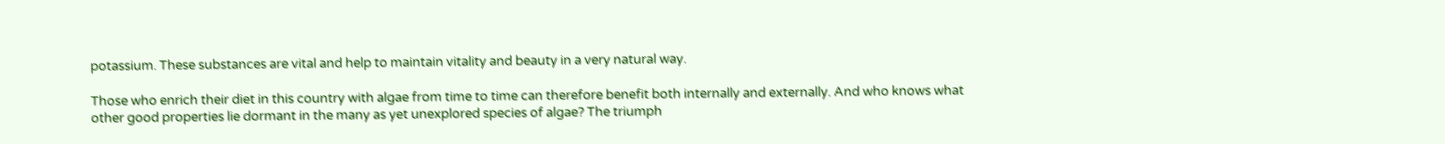potassium. These substances are vital and help to maintain vitality and beauty in a very natural way.

Those who enrich their diet in this country with algae from time to time can therefore benefit both internally and externally. And who knows what other good properties lie dormant in the many as yet unexplored species of algae? The triumph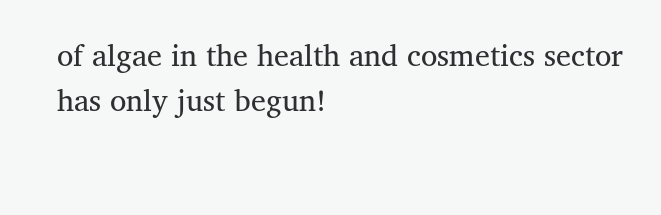of algae in the health and cosmetics sector has only just begun!